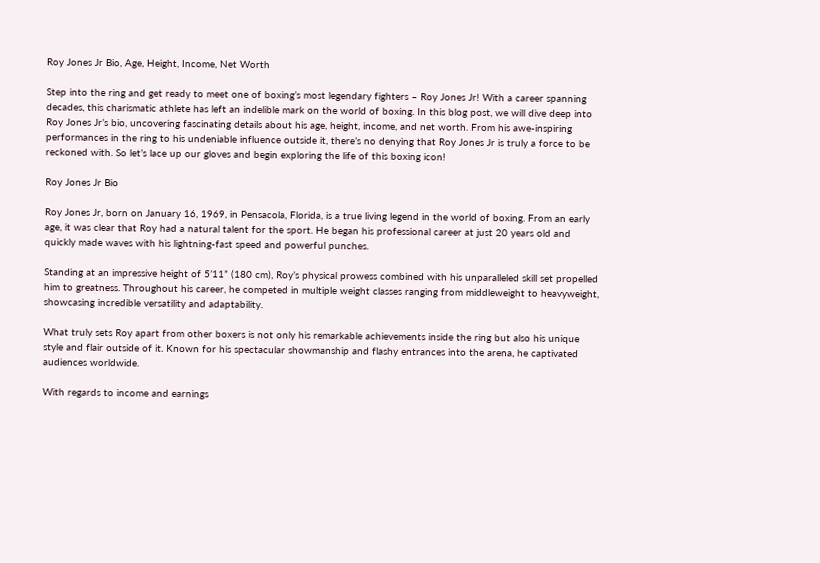Roy Jones Jr Bio, Age, Height, Income, Net Worth

Step into the ring and get ready to meet one of boxing’s most legendary fighters – Roy Jones Jr! With a career spanning decades, this charismatic athlete has left an indelible mark on the world of boxing. In this blog post, we will dive deep into Roy Jones Jr’s bio, uncovering fascinating details about his age, height, income, and net worth. From his awe-inspiring performances in the ring to his undeniable influence outside it, there’s no denying that Roy Jones Jr is truly a force to be reckoned with. So let’s lace up our gloves and begin exploring the life of this boxing icon!

Roy Jones Jr Bio

Roy Jones Jr, born on January 16, 1969, in Pensacola, Florida, is a true living legend in the world of boxing. From an early age, it was clear that Roy had a natural talent for the sport. He began his professional career at just 20 years old and quickly made waves with his lightning-fast speed and powerful punches.

Standing at an impressive height of 5’11” (180 cm), Roy’s physical prowess combined with his unparalleled skill set propelled him to greatness. Throughout his career, he competed in multiple weight classes ranging from middleweight to heavyweight, showcasing incredible versatility and adaptability.

What truly sets Roy apart from other boxers is not only his remarkable achievements inside the ring but also his unique style and flair outside of it. Known for his spectacular showmanship and flashy entrances into the arena, he captivated audiences worldwide.

With regards to income and earnings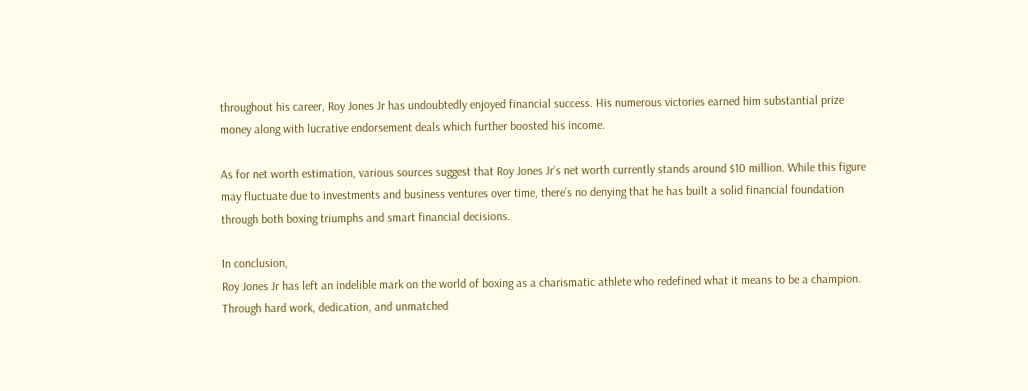throughout his career, Roy Jones Jr has undoubtedly enjoyed financial success. His numerous victories earned him substantial prize money along with lucrative endorsement deals which further boosted his income.

As for net worth estimation, various sources suggest that Roy Jones Jr’s net worth currently stands around $10 million. While this figure may fluctuate due to investments and business ventures over time, there’s no denying that he has built a solid financial foundation through both boxing triumphs and smart financial decisions.

In conclusion,
Roy Jones Jr has left an indelible mark on the world of boxing as a charismatic athlete who redefined what it means to be a champion. Through hard work, dedication, and unmatched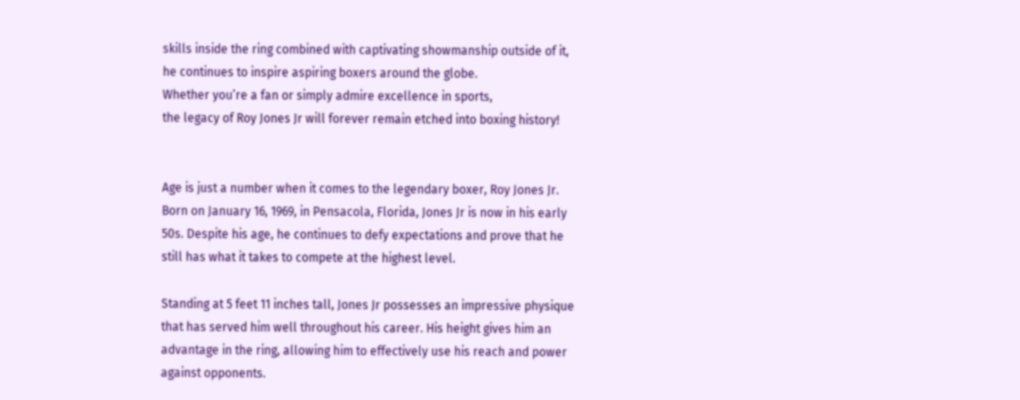skills inside the ring combined with captivating showmanship outside of it,
he continues to inspire aspiring boxers around the globe.
Whether you’re a fan or simply admire excellence in sports,
the legacy of Roy Jones Jr will forever remain etched into boxing history!


Age is just a number when it comes to the legendary boxer, Roy Jones Jr. Born on January 16, 1969, in Pensacola, Florida, Jones Jr is now in his early 50s. Despite his age, he continues to defy expectations and prove that he still has what it takes to compete at the highest level.

Standing at 5 feet 11 inches tall, Jones Jr possesses an impressive physique that has served him well throughout his career. His height gives him an advantage in the ring, allowing him to effectively use his reach and power against opponents.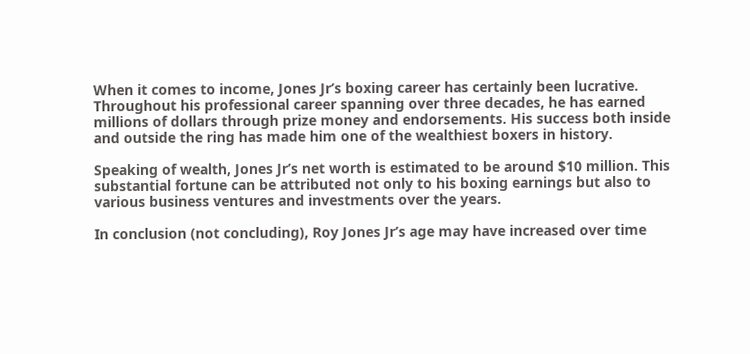When it comes to income, Jones Jr’s boxing career has certainly been lucrative. Throughout his professional career spanning over three decades, he has earned millions of dollars through prize money and endorsements. His success both inside and outside the ring has made him one of the wealthiest boxers in history.

Speaking of wealth, Jones Jr’s net worth is estimated to be around $10 million. This substantial fortune can be attributed not only to his boxing earnings but also to various business ventures and investments over the years.

In conclusion (not concluding), Roy Jones Jr’s age may have increased over time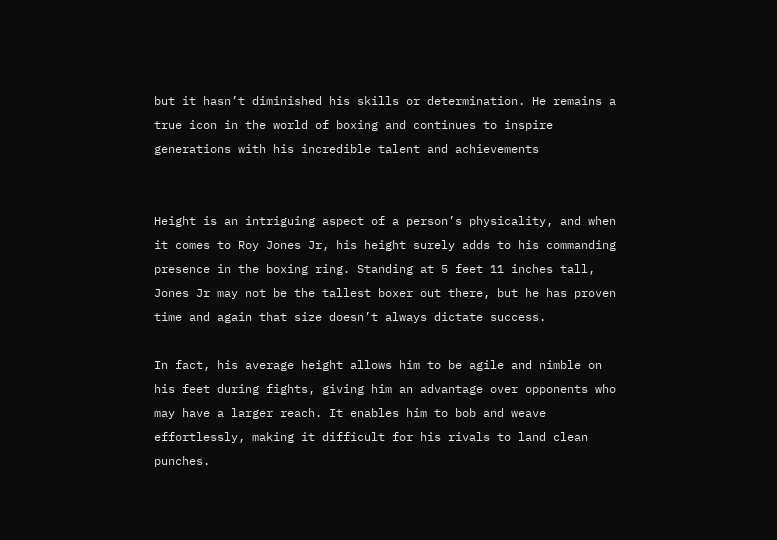but it hasn’t diminished his skills or determination. He remains a true icon in the world of boxing and continues to inspire generations with his incredible talent and achievements


Height is an intriguing aspect of a person’s physicality, and when it comes to Roy Jones Jr, his height surely adds to his commanding presence in the boxing ring. Standing at 5 feet 11 inches tall, Jones Jr may not be the tallest boxer out there, but he has proven time and again that size doesn’t always dictate success.

In fact, his average height allows him to be agile and nimble on his feet during fights, giving him an advantage over opponents who may have a larger reach. It enables him to bob and weave effortlessly, making it difficult for his rivals to land clean punches.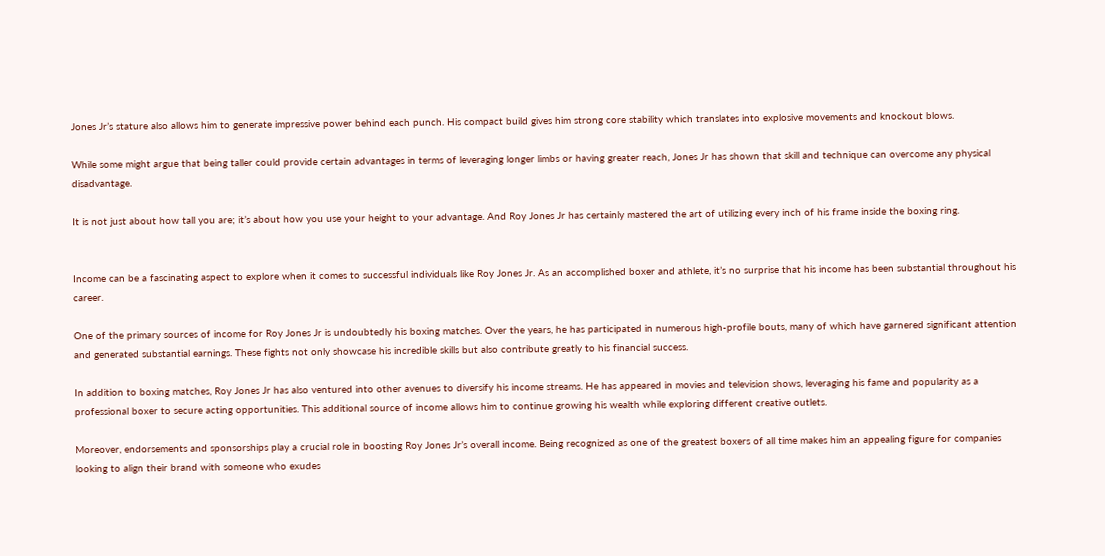Jones Jr’s stature also allows him to generate impressive power behind each punch. His compact build gives him strong core stability which translates into explosive movements and knockout blows.

While some might argue that being taller could provide certain advantages in terms of leveraging longer limbs or having greater reach, Jones Jr has shown that skill and technique can overcome any physical disadvantage.

It is not just about how tall you are; it’s about how you use your height to your advantage. And Roy Jones Jr has certainly mastered the art of utilizing every inch of his frame inside the boxing ring.


Income can be a fascinating aspect to explore when it comes to successful individuals like Roy Jones Jr. As an accomplished boxer and athlete, it’s no surprise that his income has been substantial throughout his career.

One of the primary sources of income for Roy Jones Jr is undoubtedly his boxing matches. Over the years, he has participated in numerous high-profile bouts, many of which have garnered significant attention and generated substantial earnings. These fights not only showcase his incredible skills but also contribute greatly to his financial success.

In addition to boxing matches, Roy Jones Jr has also ventured into other avenues to diversify his income streams. He has appeared in movies and television shows, leveraging his fame and popularity as a professional boxer to secure acting opportunities. This additional source of income allows him to continue growing his wealth while exploring different creative outlets.

Moreover, endorsements and sponsorships play a crucial role in boosting Roy Jones Jr’s overall income. Being recognized as one of the greatest boxers of all time makes him an appealing figure for companies looking to align their brand with someone who exudes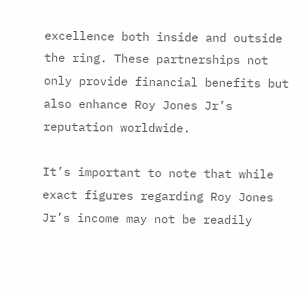excellence both inside and outside the ring. These partnerships not only provide financial benefits but also enhance Roy Jones Jr’s reputation worldwide.

It’s important to note that while exact figures regarding Roy Jones Jr’s income may not be readily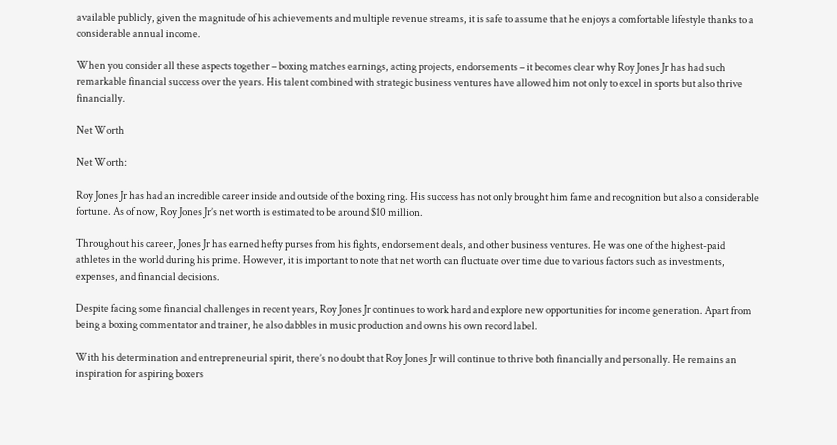available publicly, given the magnitude of his achievements and multiple revenue streams, it is safe to assume that he enjoys a comfortable lifestyle thanks to a considerable annual income.

When you consider all these aspects together – boxing matches earnings, acting projects, endorsements – it becomes clear why Roy Jones Jr has had such remarkable financial success over the years. His talent combined with strategic business ventures have allowed him not only to excel in sports but also thrive financially.

Net Worth

Net Worth:

Roy Jones Jr has had an incredible career inside and outside of the boxing ring. His success has not only brought him fame and recognition but also a considerable fortune. As of now, Roy Jones Jr’s net worth is estimated to be around $10 million.

Throughout his career, Jones Jr has earned hefty purses from his fights, endorsement deals, and other business ventures. He was one of the highest-paid athletes in the world during his prime. However, it is important to note that net worth can fluctuate over time due to various factors such as investments, expenses, and financial decisions.

Despite facing some financial challenges in recent years, Roy Jones Jr continues to work hard and explore new opportunities for income generation. Apart from being a boxing commentator and trainer, he also dabbles in music production and owns his own record label.

With his determination and entrepreneurial spirit, there’s no doubt that Roy Jones Jr will continue to thrive both financially and personally. He remains an inspiration for aspiring boxers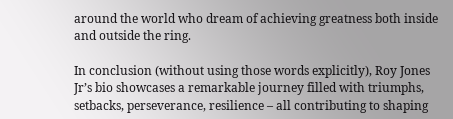around the world who dream of achieving greatness both inside and outside the ring.

In conclusion (without using those words explicitly), Roy Jones Jr’s bio showcases a remarkable journey filled with triumphs, setbacks, perseverance, resilience – all contributing to shaping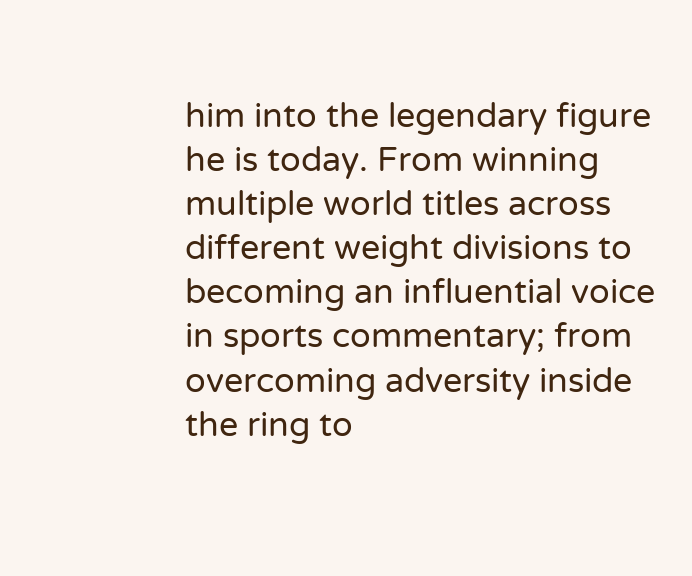him into the legendary figure he is today. From winning multiple world titles across different weight divisions to becoming an influential voice in sports commentary; from overcoming adversity inside the ring to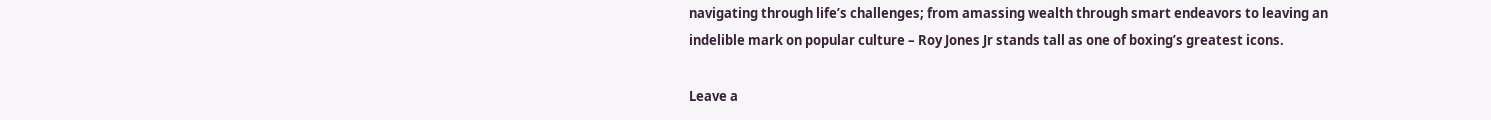navigating through life’s challenges; from amassing wealth through smart endeavors to leaving an indelible mark on popular culture – Roy Jones Jr stands tall as one of boxing’s greatest icons.

Leave a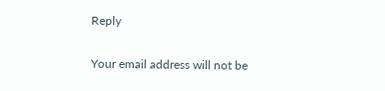Reply

Your email address will not be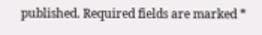published. Required fields are marked *